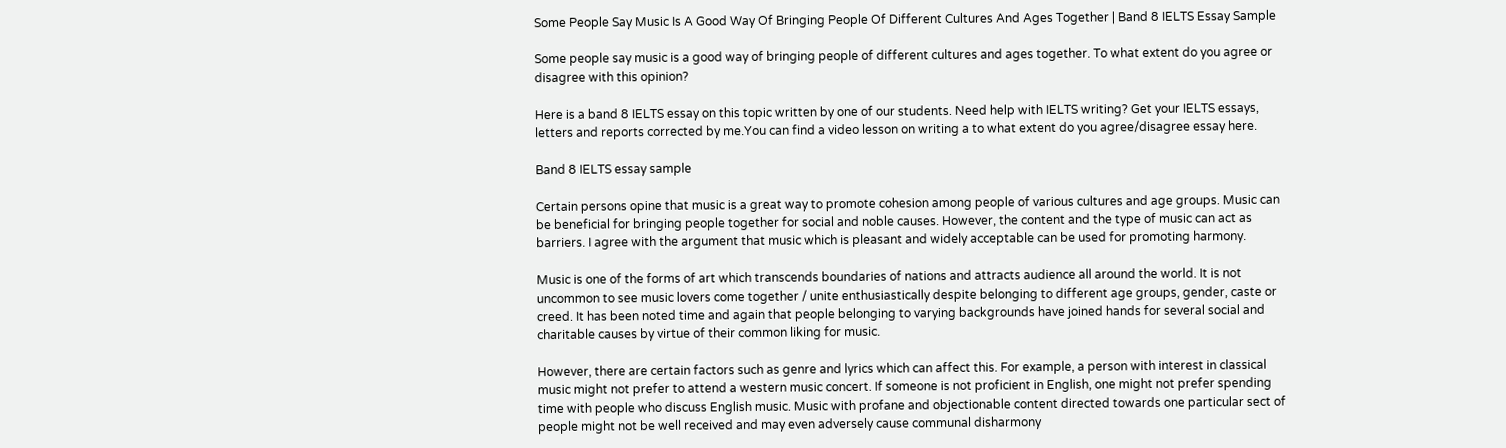Some People Say Music Is A Good Way Of Bringing People Of Different Cultures And Ages Together | Band 8 IELTS Essay Sample

Some people say music is a good way of bringing people of different cultures and ages together. To what extent do you agree or disagree with this opinion?

Here is a band 8 IELTS essay on this topic written by one of our students. Need help with IELTS writing? Get your IELTS essays, letters and reports corrected by me.You can find a video lesson on writing a to what extent do you agree/disagree essay here.

Band 8 IELTS essay sample

Certain persons opine that music is a great way to promote cohesion among people of various cultures and age groups. Music can be beneficial for bringing people together for social and noble causes. However, the content and the type of music can act as barriers. I agree with the argument that music which is pleasant and widely acceptable can be used for promoting harmony.

Music is one of the forms of art which transcends boundaries of nations and attracts audience all around the world. It is not uncommon to see music lovers come together / unite enthusiastically despite belonging to different age groups, gender, caste or creed. It has been noted time and again that people belonging to varying backgrounds have joined hands for several social and charitable causes by virtue of their common liking for music.

However, there are certain factors such as genre and lyrics which can affect this. For example, a person with interest in classical music might not prefer to attend a western music concert. If someone is not proficient in English, one might not prefer spending time with people who discuss English music. Music with profane and objectionable content directed towards one particular sect of people might not be well received and may even adversely cause communal disharmony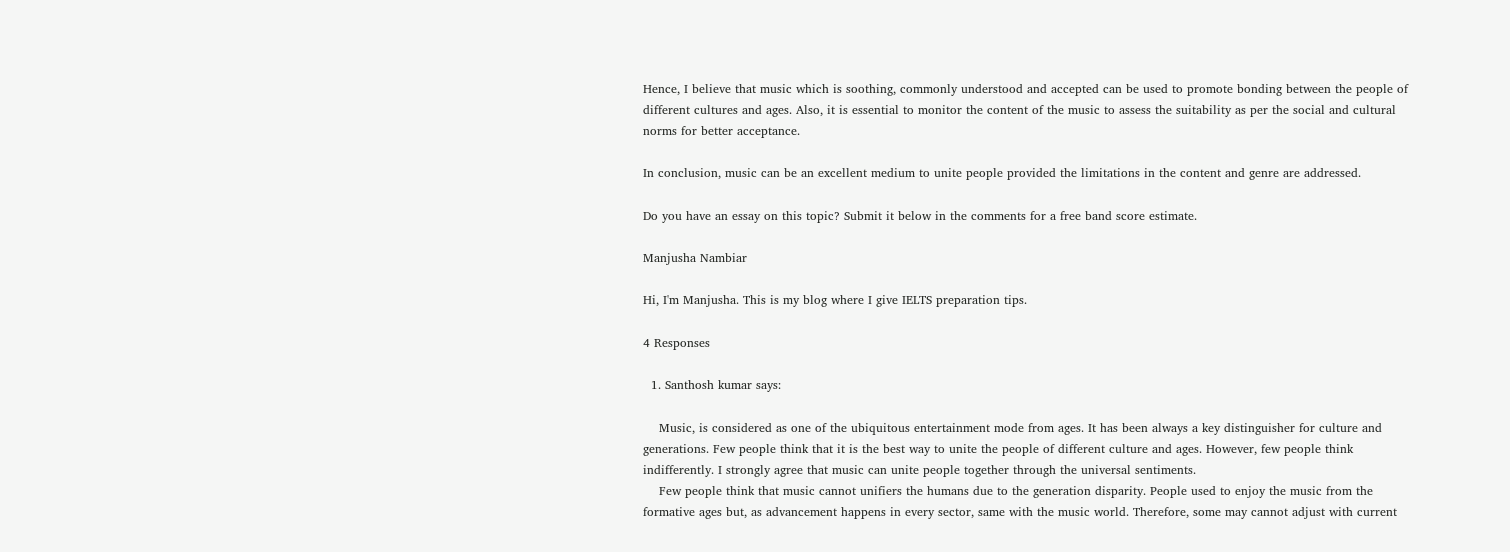Hence, I believe that music which is soothing, commonly understood and accepted can be used to promote bonding between the people of different cultures and ages. Also, it is essential to monitor the content of the music to assess the suitability as per the social and cultural norms for better acceptance.

In conclusion, music can be an excellent medium to unite people provided the limitations in the content and genre are addressed.

Do you have an essay on this topic? Submit it below in the comments for a free band score estimate.

Manjusha Nambiar

Hi, I'm Manjusha. This is my blog where I give IELTS preparation tips.

4 Responses

  1. Santhosh kumar says:

    Music, is considered as one of the ubiquitous entertainment mode from ages. It has been always a key distinguisher for culture and generations. Few people think that it is the best way to unite the people of different culture and ages. However, few people think indifferently. I strongly agree that music can unite people together through the universal sentiments.
    Few people think that music cannot unifiers the humans due to the generation disparity. People used to enjoy the music from the formative ages but, as advancement happens in every sector, same with the music world. Therefore, some may cannot adjust with current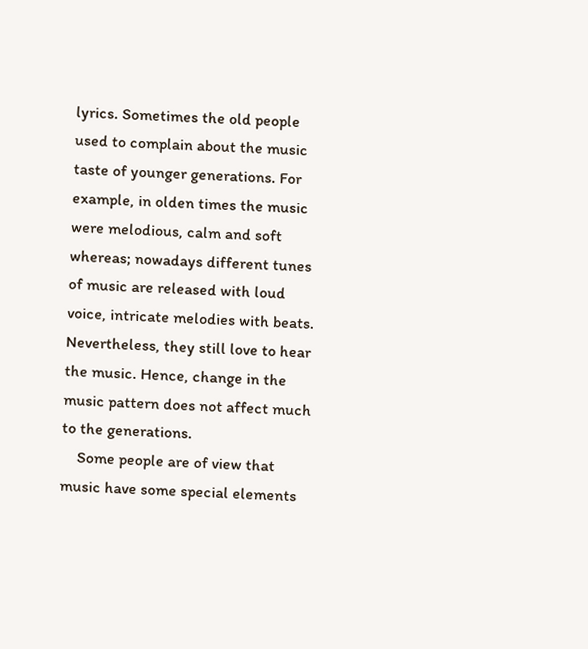lyrics. Sometimes the old people used to complain about the music taste of younger generations. For example, in olden times the music were melodious, calm and soft whereas; nowadays different tunes of music are released with loud voice, intricate melodies with beats. Nevertheless, they still love to hear the music. Hence, change in the music pattern does not affect much to the generations.
    Some people are of view that music have some special elements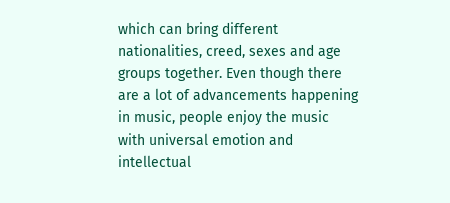which can bring different nationalities, creed, sexes and age groups together. Even though there are a lot of advancements happening in music, people enjoy the music with universal emotion and intellectual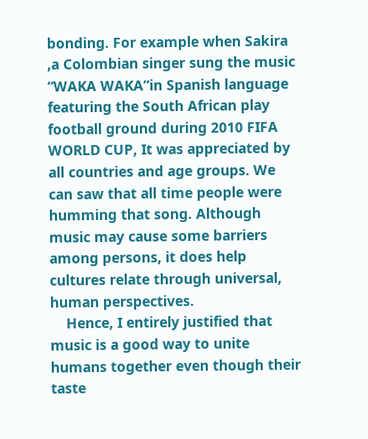bonding. For example when Sakira ,a Colombian singer sung the music “WAKA WAKA”in Spanish language featuring the South African play football ground during 2010 FIFA WORLD CUP, It was appreciated by all countries and age groups. We can saw that all time people were humming that song. Although music may cause some barriers among persons, it does help cultures relate through universal, human perspectives.
    Hence, I entirely justified that music is a good way to unite humans together even though their taste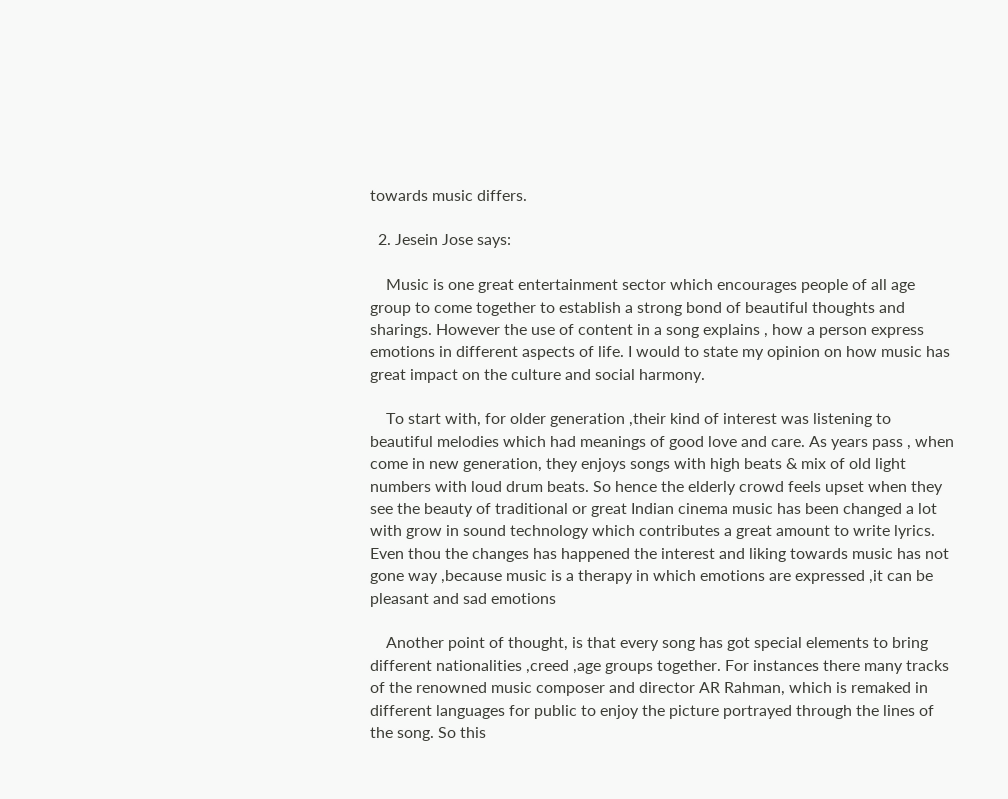towards music differs.

  2. Jesein Jose says:

    Music is one great entertainment sector which encourages people of all age group to come together to establish a strong bond of beautiful thoughts and sharings. However the use of content in a song explains , how a person express emotions in different aspects of life. I would to state my opinion on how music has great impact on the culture and social harmony.

    To start with, for older generation ,their kind of interest was listening to beautiful melodies which had meanings of good love and care. As years pass , when come in new generation, they enjoys songs with high beats & mix of old light numbers with loud drum beats. So hence the elderly crowd feels upset when they see the beauty of traditional or great Indian cinema music has been changed a lot with grow in sound technology which contributes a great amount to write lyrics. Even thou the changes has happened the interest and liking towards music has not gone way ,because music is a therapy in which emotions are expressed ,it can be pleasant and sad emotions

    Another point of thought, is that every song has got special elements to bring different nationalities ,creed ,age groups together. For instances there many tracks of the renowned music composer and director AR Rahman, which is remaked in different languages for public to enjoy the picture portrayed through the lines of the song. So this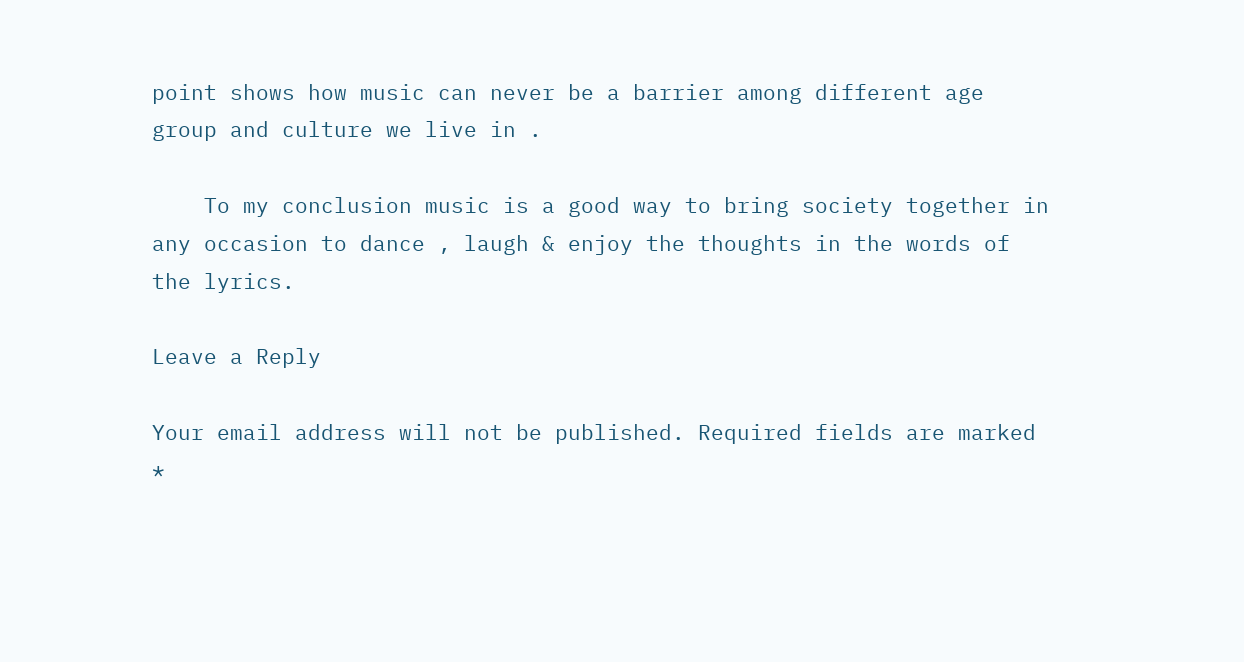point shows how music can never be a barrier among different age group and culture we live in .

    To my conclusion music is a good way to bring society together in any occasion to dance , laugh & enjoy the thoughts in the words of the lyrics.

Leave a Reply

Your email address will not be published. Required fields are marked *